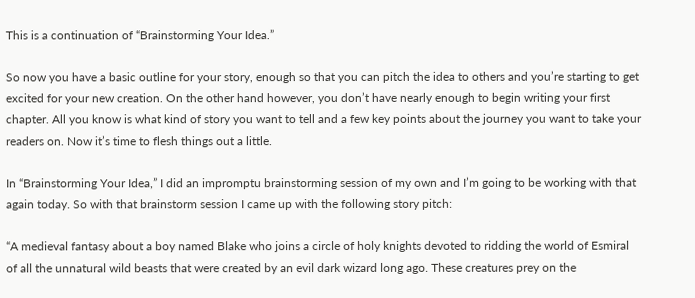This is a continuation of “Brainstorming Your Idea.”

So now you have a basic outline for your story, enough so that you can pitch the idea to others and you’re starting to get excited for your new creation. On the other hand however, you don’t have nearly enough to begin writing your first chapter. All you know is what kind of story you want to tell and a few key points about the journey you want to take your readers on. Now it’s time to flesh things out a little.

In “Brainstorming Your Idea,” I did an impromptu brainstorming session of my own and I’m going to be working with that again today. So with that brainstorm session I came up with the following story pitch:

“A medieval fantasy about a boy named Blake who joins a circle of holy knights devoted to ridding the world of Esmiral of all the unnatural wild beasts that were created by an evil dark wizard long ago. These creatures prey on the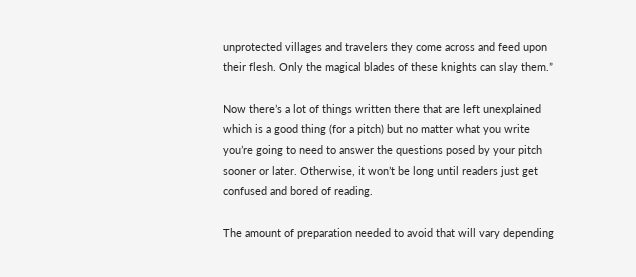unprotected villages and travelers they come across and feed upon their flesh. Only the magical blades of these knights can slay them.”

Now there’s a lot of things written there that are left unexplained which is a good thing (for a pitch) but no matter what you write you’re going to need to answer the questions posed by your pitch sooner or later. Otherwise, it won’t be long until readers just get confused and bored of reading.

The amount of preparation needed to avoid that will vary depending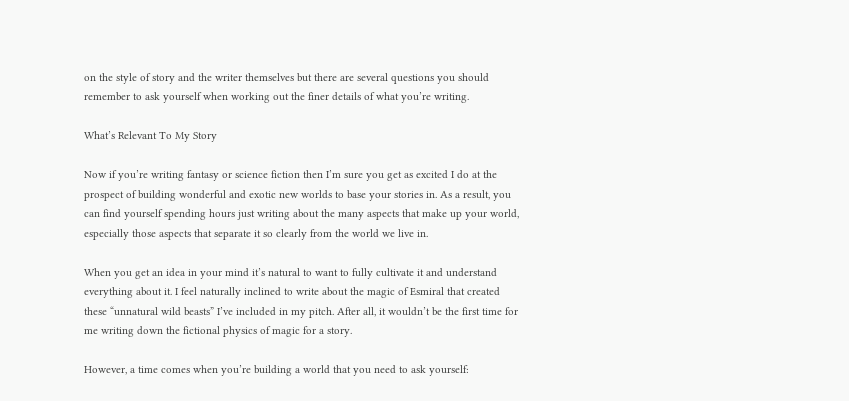on the style of story and the writer themselves but there are several questions you should remember to ask yourself when working out the finer details of what you’re writing.

What’s Relevant To My Story

Now if you’re writing fantasy or science fiction then I’m sure you get as excited I do at the prospect of building wonderful and exotic new worlds to base your stories in. As a result, you can find yourself spending hours just writing about the many aspects that make up your world, especially those aspects that separate it so clearly from the world we live in.

When you get an idea in your mind it’s natural to want to fully cultivate it and understand everything about it. I feel naturally inclined to write about the magic of Esmiral that created these “unnatural wild beasts” I’ve included in my pitch. After all, it wouldn’t be the first time for me writing down the fictional physics of magic for a story.

However, a time comes when you’re building a world that you need to ask yourself: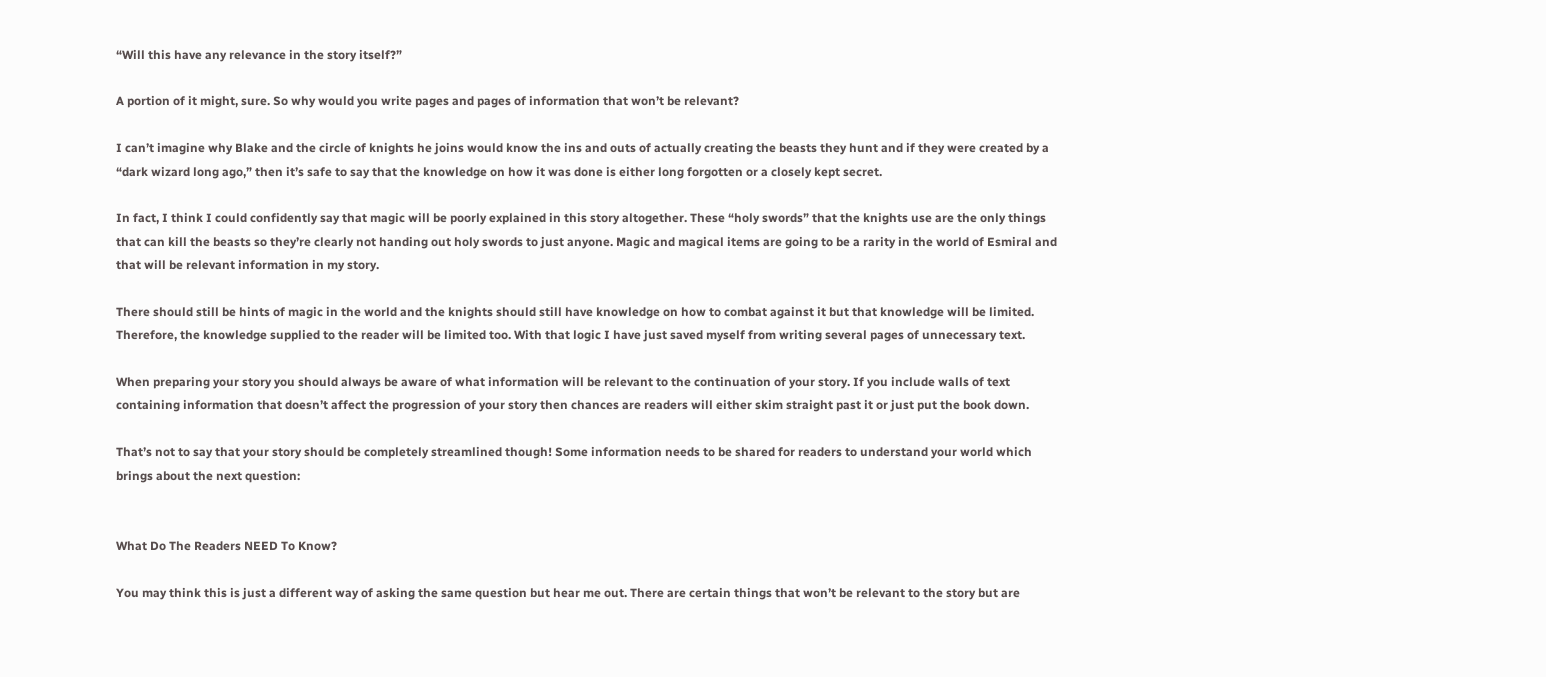“Will this have any relevance in the story itself?”

A portion of it might, sure. So why would you write pages and pages of information that won’t be relevant?

I can’t imagine why Blake and the circle of knights he joins would know the ins and outs of actually creating the beasts they hunt and if they were created by a “dark wizard long ago,” then it’s safe to say that the knowledge on how it was done is either long forgotten or a closely kept secret.

In fact, I think I could confidently say that magic will be poorly explained in this story altogether. These “holy swords” that the knights use are the only things that can kill the beasts so they’re clearly not handing out holy swords to just anyone. Magic and magical items are going to be a rarity in the world of Esmiral and that will be relevant information in my story.

There should still be hints of magic in the world and the knights should still have knowledge on how to combat against it but that knowledge will be limited. Therefore, the knowledge supplied to the reader will be limited too. With that logic I have just saved myself from writing several pages of unnecessary text.

When preparing your story you should always be aware of what information will be relevant to the continuation of your story. If you include walls of text containing information that doesn’t affect the progression of your story then chances are readers will either skim straight past it or just put the book down.

That’s not to say that your story should be completely streamlined though! Some information needs to be shared for readers to understand your world which brings about the next question:


What Do The Readers NEED To Know?

You may think this is just a different way of asking the same question but hear me out. There are certain things that won’t be relevant to the story but are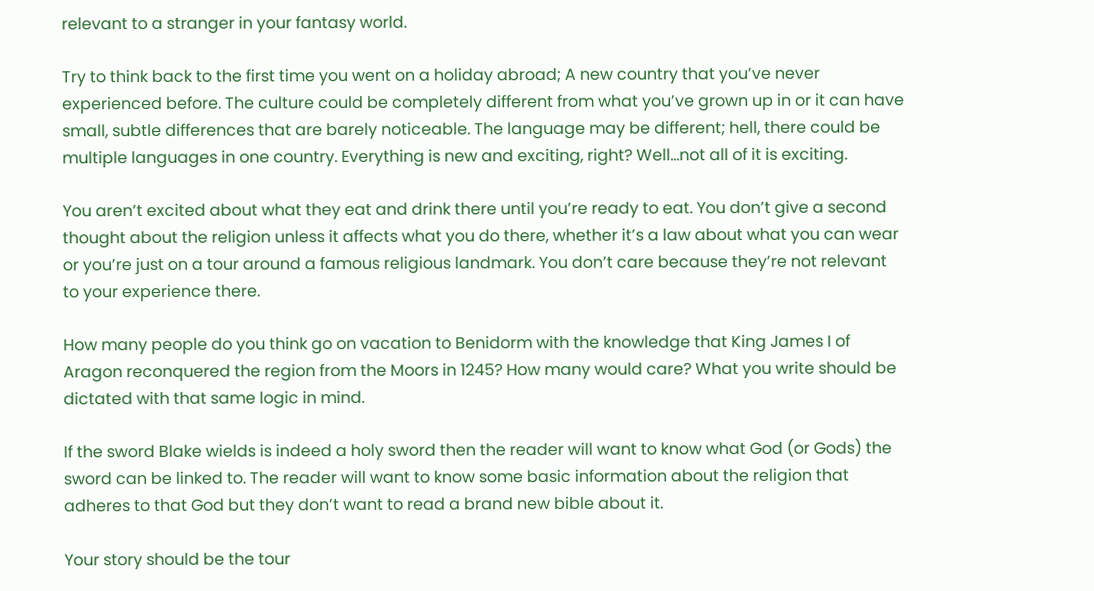relevant to a stranger in your fantasy world.

Try to think back to the first time you went on a holiday abroad; A new country that you’ve never experienced before. The culture could be completely different from what you’ve grown up in or it can have small, subtle differences that are barely noticeable. The language may be different; hell, there could be multiple languages in one country. Everything is new and exciting, right? Well…not all of it is exciting.

You aren’t excited about what they eat and drink there until you’re ready to eat. You don’t give a second thought about the religion unless it affects what you do there, whether it’s a law about what you can wear or you’re just on a tour around a famous religious landmark. You don’t care because they’re not relevant to your experience there.

How many people do you think go on vacation to Benidorm with the knowledge that King James I of Aragon reconquered the region from the Moors in 1245? How many would care? What you write should be dictated with that same logic in mind.

If the sword Blake wields is indeed a holy sword then the reader will want to know what God (or Gods) the sword can be linked to. The reader will want to know some basic information about the religion that adheres to that God but they don’t want to read a brand new bible about it.

Your story should be the tour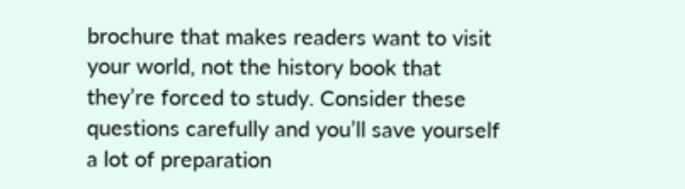brochure that makes readers want to visit your world, not the history book that they’re forced to study. Consider these questions carefully and you’ll save yourself a lot of preparation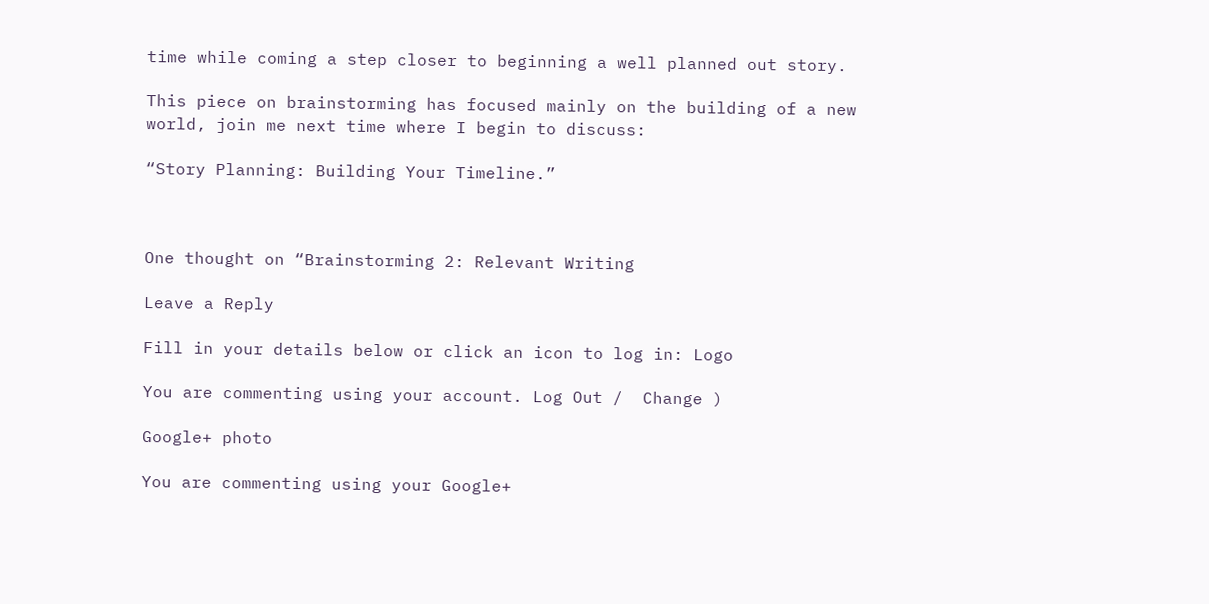time while coming a step closer to beginning a well planned out story.

This piece on brainstorming has focused mainly on the building of a new world, join me next time where I begin to discuss:

“Story Planning: Building Your Timeline.”



One thought on “Brainstorming 2: Relevant Writing

Leave a Reply

Fill in your details below or click an icon to log in: Logo

You are commenting using your account. Log Out /  Change )

Google+ photo

You are commenting using your Google+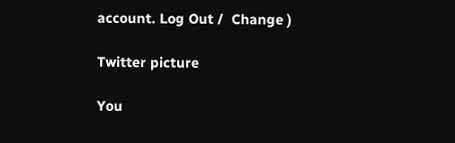account. Log Out /  Change )

Twitter picture

You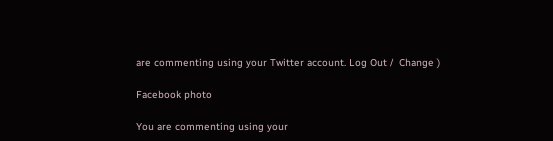are commenting using your Twitter account. Log Out /  Change )

Facebook photo

You are commenting using your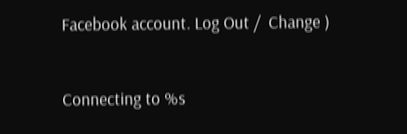Facebook account. Log Out /  Change )


Connecting to %s